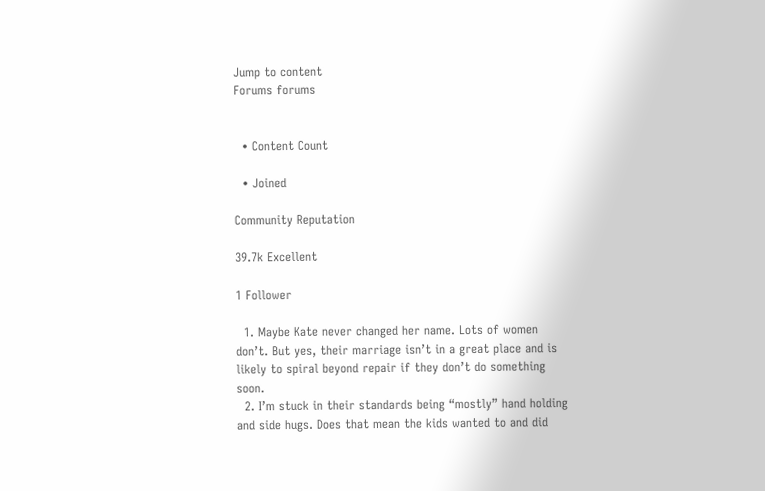Jump to content
Forums forums


  • Content Count

  • Joined

Community Reputation

39.7k Excellent

1 Follower

  1. Maybe Kate never changed her name. Lots of women don’t. But yes, their marriage isn’t in a great place and is likely to spiral beyond repair if they don’t do something soon.
  2. I’m stuck in their standards being “mostly” hand holding and side hugs. Does that mean the kids wanted to and did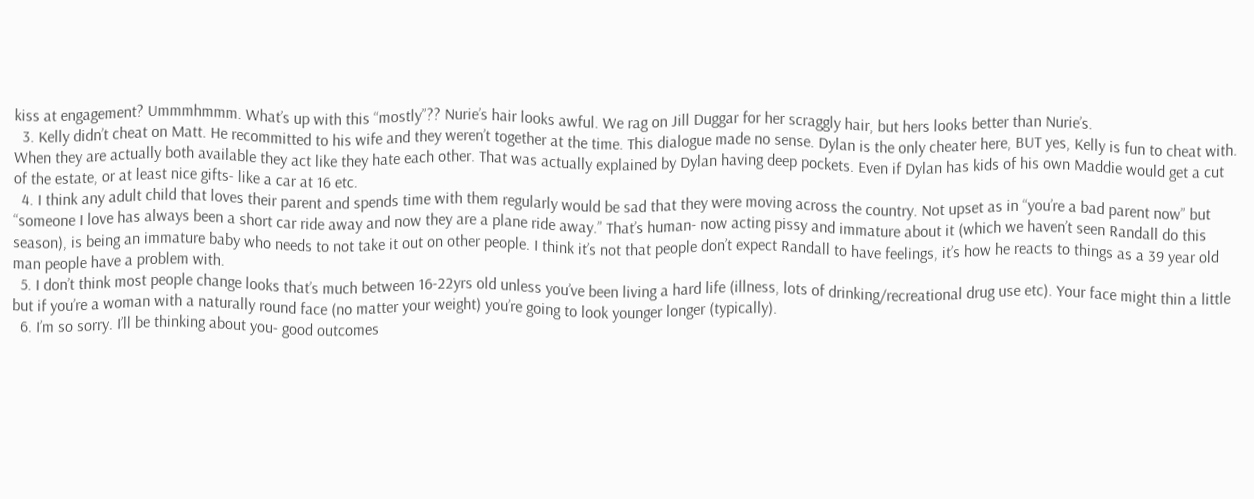kiss at engagement? Ummmhmmm. What’s up with this “mostly”?? Nurie’s hair looks awful. We rag on Jill Duggar for her scraggly hair, but hers looks better than Nurie’s.
  3. Kelly didn’t cheat on Matt. He recommitted to his wife and they weren’t together at the time. This dialogue made no sense. Dylan is the only cheater here, BUT yes, Kelly is fun to cheat with. When they are actually both available they act like they hate each other. That was actually explained by Dylan having deep pockets. Even if Dylan has kids of his own Maddie would get a cut of the estate, or at least nice gifts- like a car at 16 etc.
  4. I think any adult child that loves their parent and spends time with them regularly would be sad that they were moving across the country. Not upset as in “you’re a bad parent now” but “someone I love has always been a short car ride away and now they are a plane ride away.” That’s human- now acting pissy and immature about it (which we haven’t seen Randall do this season), is being an immature baby who needs to not take it out on other people. I think it’s not that people don’t expect Randall to have feelings, it’s how he reacts to things as a 39 year old man people have a problem with.
  5. I don’t think most people change looks that’s much between 16-22yrs old unless you’ve been living a hard life (illness, lots of drinking/recreational drug use etc). Your face might thin a little but if you’re a woman with a naturally round face (no matter your weight) you’re going to look younger longer (typically).
  6. I’m so sorry. I’ll be thinking about you- good outcomes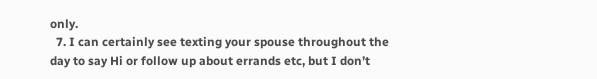only.
  7. I can certainly see texting your spouse throughout the day to say Hi or follow up about errands etc, but I don’t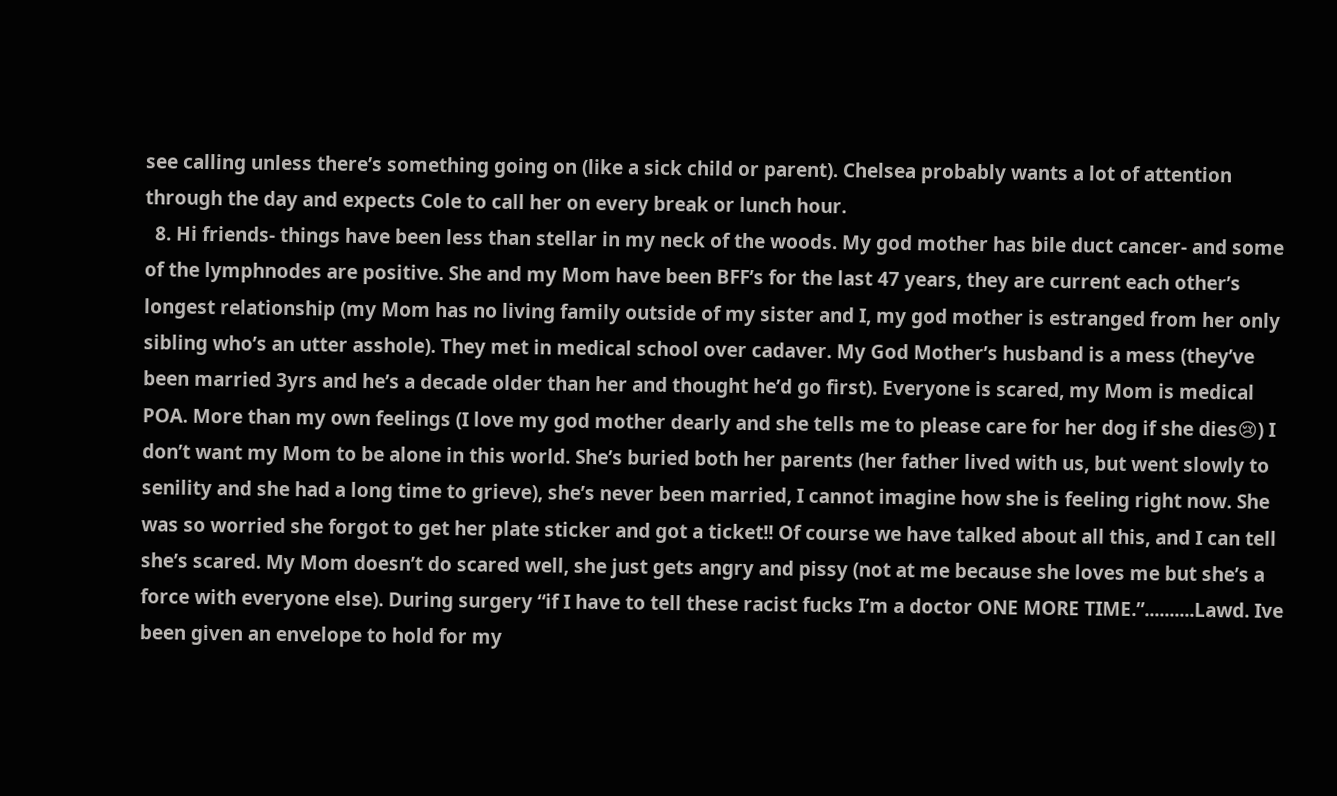see calling unless there’s something going on (like a sick child or parent). Chelsea probably wants a lot of attention through the day and expects Cole to call her on every break or lunch hour.
  8. Hi friends- things have been less than stellar in my neck of the woods. My god mother has bile duct cancer- and some of the lymphnodes are positive. She and my Mom have been BFF’s for the last 47 years, they are current each other’s longest relationship (my Mom has no living family outside of my sister and I, my god mother is estranged from her only sibling who’s an utter asshole). They met in medical school over cadaver. My God Mother’s husband is a mess (they’ve been married 3yrs and he’s a decade older than her and thought he’d go first). Everyone is scared, my Mom is medical POA. More than my own feelings (I love my god mother dearly and she tells me to please care for her dog if she dies😢) I don’t want my Mom to be alone in this world. She’s buried both her parents (her father lived with us, but went slowly to senility and she had a long time to grieve), she’s never been married, I cannot imagine how she is feeling right now. She was so worried she forgot to get her plate sticker and got a ticket!! Of course we have talked about all this, and I can tell she’s scared. My Mom doesn’t do scared well, she just gets angry and pissy (not at me because she loves me but she’s a force with everyone else). During surgery “if I have to tell these racist fucks I’m a doctor ONE MORE TIME.”..........Lawd. Ive been given an envelope to hold for my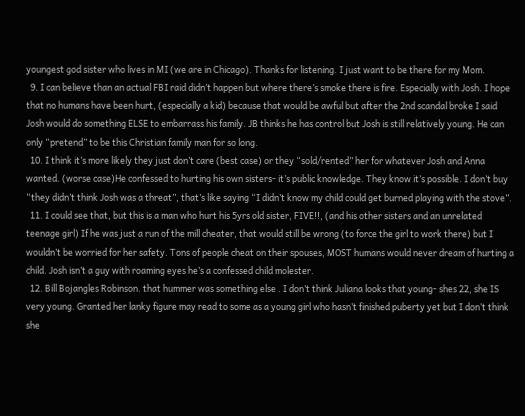youngest god sister who lives in MI (we are in Chicago). Thanks for listening. I just want to be there for my Mom.
  9. I can believe than an actual FBI raid didn’t happen but where there’s smoke there is fire. Especially with Josh. I hope that no humans have been hurt, (especially a kid) because that would be awful but after the 2nd scandal broke I said Josh would do something ELSE to embarrass his family. JB thinks he has control but Josh is still relatively young. He can only “pretend” to be this Christian family man for so long.
  10. I think it’s more likely they just don’t care (best case) or they “sold/rented” her for whatever Josh and Anna wanted. (worse case)He confessed to hurting his own sisters- it’s public knowledge. They know it’s possible. I don’t buy “they didn’t think Josh was a threat”, that’s like saying “I didn’t know my child could get burned playing with the stove”.
  11. I could see that, but this is a man who hurt his 5yrs old sister, FIVE!!, (and his other sisters and an unrelated teenage girl) If he was just a run of the mill cheater, that would still be wrong (to force the girl to work there) but I wouldn’t be worried for her safety. Tons of people cheat on their spouses, MOST humans would never dream of hurting a child. Josh isn’t a guy with roaming eyes he’s a confessed child molester.
  12. Bill Bojangles Robinson. that hummer was something else . I don’t think Juliana looks that young- shes 22, she IS very young. Granted her lanky figure may read to some as a young girl who hasn’t finished puberty yet but I don’t think she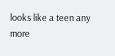looks like a teen any more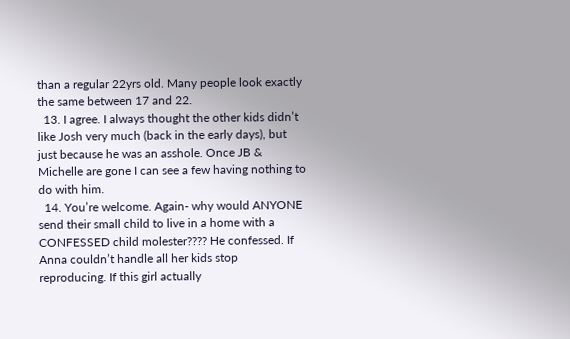than a regular 22yrs old. Many people look exactly the same between 17 and 22.
  13. I agree. I always thought the other kids didn’t like Josh very much (back in the early days), but just because he was an asshole. Once JB & Michelle are gone I can see a few having nothing to do with him.
  14. You’re welcome. Again- why would ANYONE send their small child to live in a home with a CONFESSED child molester???? He confessed. If Anna couldn’t handle all her kids stop reproducing. If this girl actually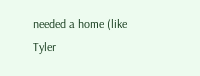needed a home (like Tyler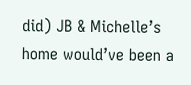did) JB & Michelle’s home would’ve been a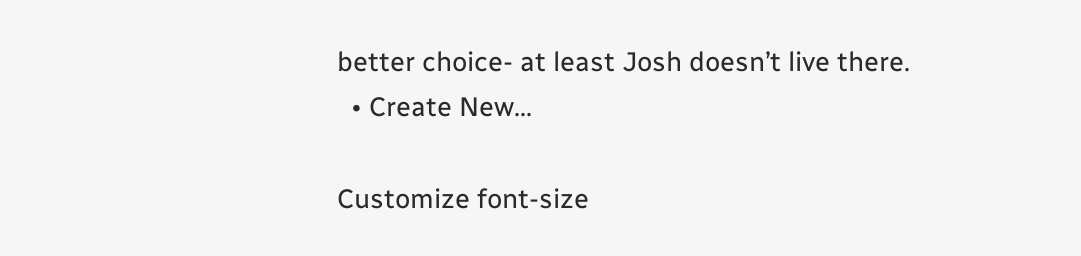better choice- at least Josh doesn’t live there.
  • Create New...

Customize font-size